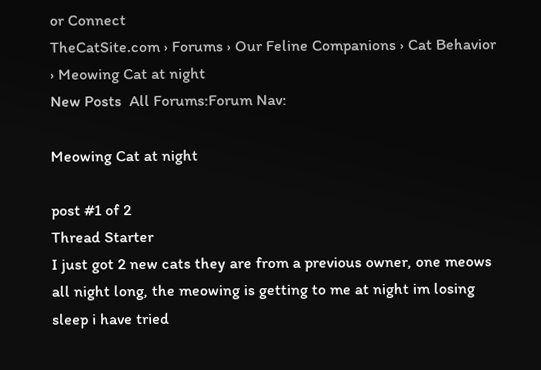or Connect
TheCatSite.com › Forums › Our Feline Companions › Cat Behavior › Meowing Cat at night
New Posts  All Forums:Forum Nav:

Meowing Cat at night

post #1 of 2
Thread Starter
I just got 2 new cats they are from a previous owner, one meows all night long, the meowing is getting to me at night im losing sleep i have tried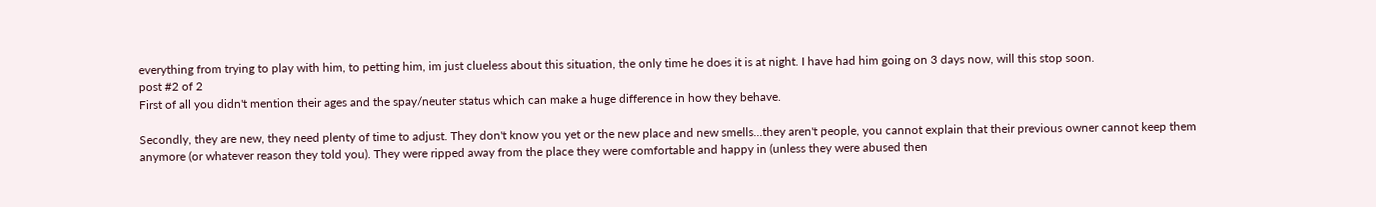everything from trying to play with him, to petting him, im just clueless about this situation, the only time he does it is at night. I have had him going on 3 days now, will this stop soon.
post #2 of 2
First of all you didn't mention their ages and the spay/neuter status which can make a huge difference in how they behave.

Secondly, they are new, they need plenty of time to adjust. They don't know you yet or the new place and new smells...they aren't people, you cannot explain that their previous owner cannot keep them anymore (or whatever reason they told you). They were ripped away from the place they were comfortable and happy in (unless they were abused then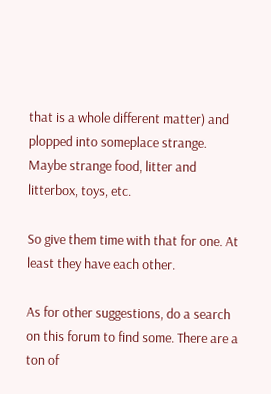that is a whole different matter) and plopped into someplace strange. Maybe strange food, litter and litterbox, toys, etc.

So give them time with that for one. At least they have each other.

As for other suggestions, do a search on this forum to find some. There are a ton of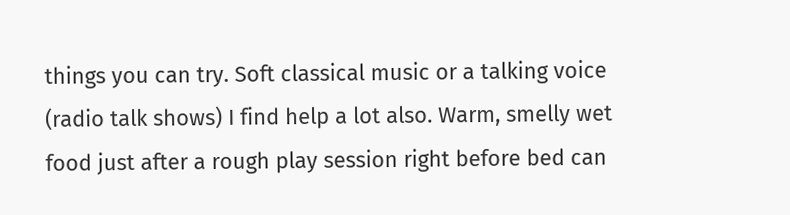things you can try. Soft classical music or a talking voice (radio talk shows) I find help a lot also. Warm, smelly wet food just after a rough play session right before bed can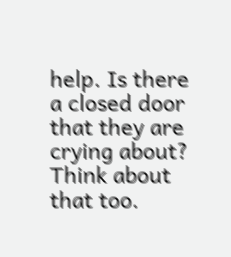help. Is there a closed door that they are crying about? Think about that too.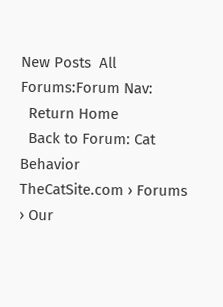New Posts  All Forums:Forum Nav:
  Return Home
  Back to Forum: Cat Behavior
TheCatSite.com › Forums › Our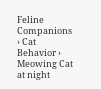Feline Companions › Cat Behavior › Meowing Cat at night